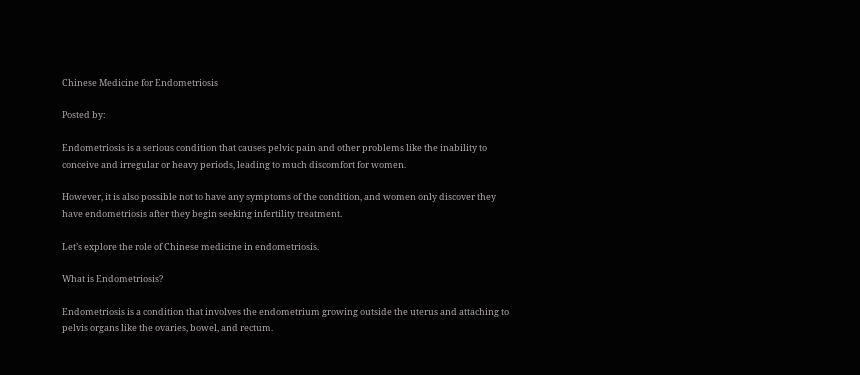Chinese Medicine for Endometriosis

Posted by:

Endometriosis is a serious condition that causes pelvic pain and other problems like the inability to conceive and irregular or heavy periods, leading to much discomfort for women.

However, it is also possible not to have any symptoms of the condition, and women only discover they have endometriosis after they begin seeking infertility treatment.

Let’s explore the role of Chinese medicine in endometriosis.

What is Endometriosis?

Endometriosis is a condition that involves the endometrium growing outside the uterus and attaching to pelvis organs like the ovaries, bowel, and rectum.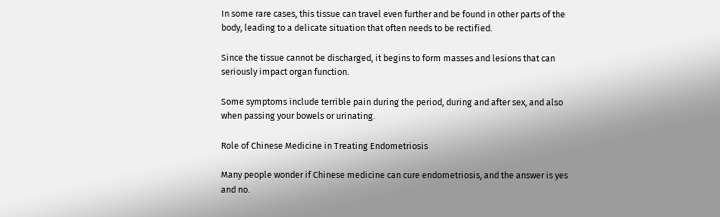In some rare cases, this tissue can travel even further and be found in other parts of the body, leading to a delicate situation that often needs to be rectified.

Since the tissue cannot be discharged, it begins to form masses and lesions that can seriously impact organ function.

Some symptoms include terrible pain during the period, during and after sex, and also when passing your bowels or urinating.

Role of Chinese Medicine in Treating Endometriosis

Many people wonder if Chinese medicine can cure endometriosis, and the answer is yes and no.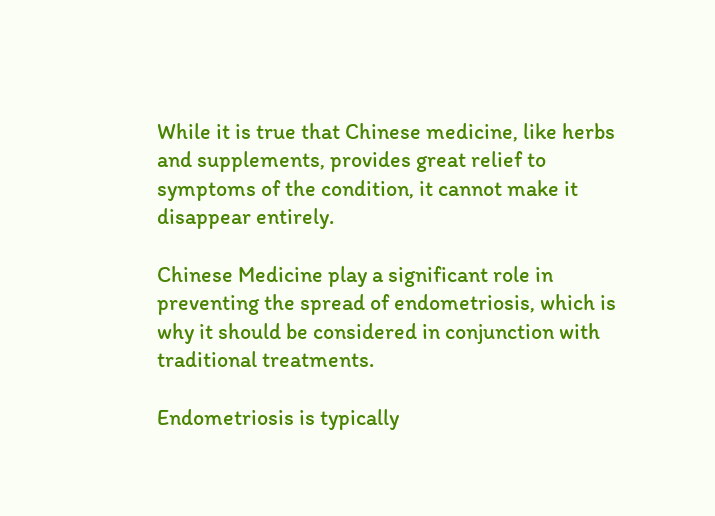While it is true that Chinese medicine, like herbs and supplements, provides great relief to symptoms of the condition, it cannot make it disappear entirely.

Chinese Medicine play a significant role in preventing the spread of endometriosis, which is why it should be considered in conjunction with traditional treatments.

Endometriosis is typically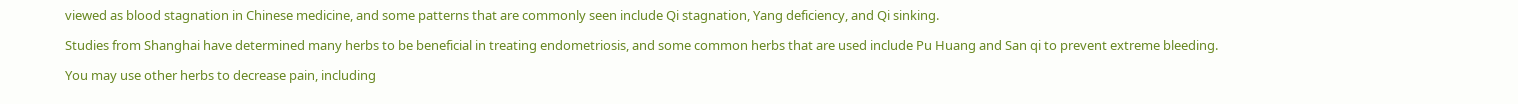viewed as blood stagnation in Chinese medicine, and some patterns that are commonly seen include Qi stagnation, Yang deficiency, and Qi sinking.

Studies from Shanghai have determined many herbs to be beneficial in treating endometriosis, and some common herbs that are used include Pu Huang and San qi to prevent extreme bleeding.

You may use other herbs to decrease pain, including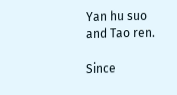Yan hu suo and Tao ren.

Since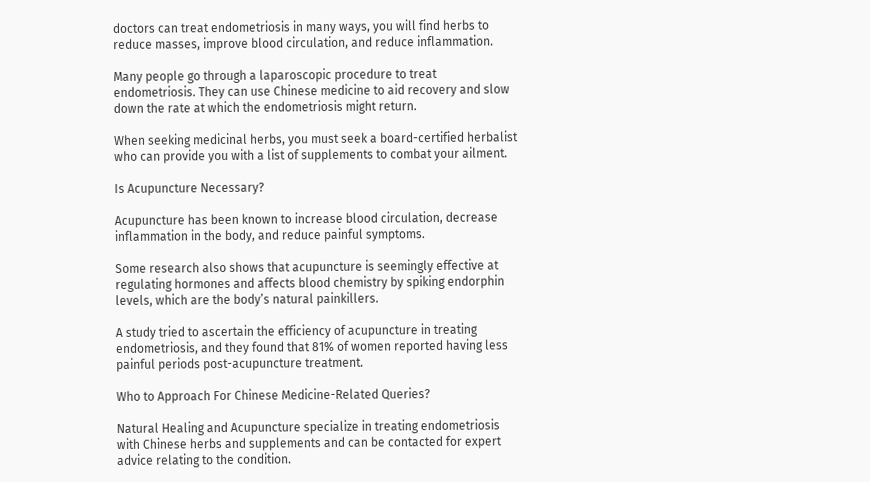doctors can treat endometriosis in many ways, you will find herbs to reduce masses, improve blood circulation, and reduce inflammation.

Many people go through a laparoscopic procedure to treat endometriosis. They can use Chinese medicine to aid recovery and slow down the rate at which the endometriosis might return.

When seeking medicinal herbs, you must seek a board-certified herbalist who can provide you with a list of supplements to combat your ailment.

Is Acupuncture Necessary?

Acupuncture has been known to increase blood circulation, decrease inflammation in the body, and reduce painful symptoms.

Some research also shows that acupuncture is seemingly effective at regulating hormones and affects blood chemistry by spiking endorphin levels, which are the body’s natural painkillers.

A study tried to ascertain the efficiency of acupuncture in treating endometriosis, and they found that 81% of women reported having less painful periods post-acupuncture treatment.

Who to Approach For Chinese Medicine-Related Queries?

Natural Healing and Acupuncture specialize in treating endometriosis with Chinese herbs and supplements and can be contacted for expert advice relating to the condition.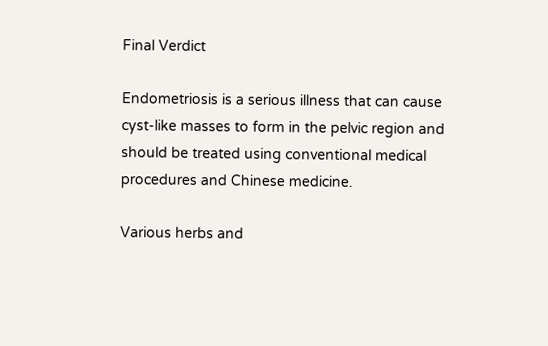Final Verdict

Endometriosis is a serious illness that can cause cyst-like masses to form in the pelvic region and should be treated using conventional medical procedures and Chinese medicine.

Various herbs and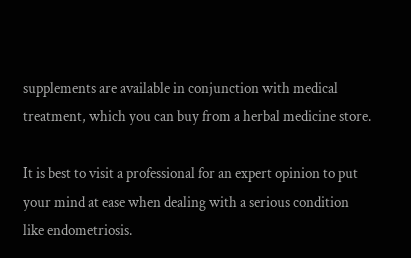supplements are available in conjunction with medical treatment, which you can buy from a herbal medicine store.

It is best to visit a professional for an expert opinion to put your mind at ease when dealing with a serious condition like endometriosis.